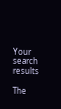Your search results

The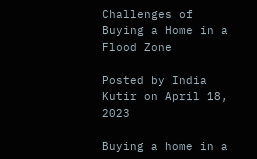Challenges of Buying a Home in a Flood Zone

Posted by India Kutir on April 18, 2023

Buying a home in a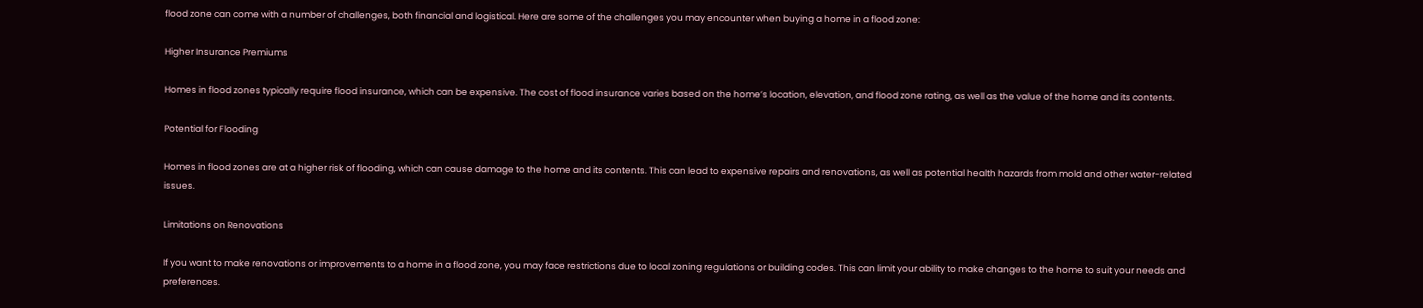flood zone can come with a number of challenges, both financial and logistical. Here are some of the challenges you may encounter when buying a home in a flood zone:

Higher Insurance Premiums

Homes in flood zones typically require flood insurance, which can be expensive. The cost of flood insurance varies based on the home’s location, elevation, and flood zone rating, as well as the value of the home and its contents.

Potential for Flooding

Homes in flood zones are at a higher risk of flooding, which can cause damage to the home and its contents. This can lead to expensive repairs and renovations, as well as potential health hazards from mold and other water-related issues.

Limitations on Renovations

If you want to make renovations or improvements to a home in a flood zone, you may face restrictions due to local zoning regulations or building codes. This can limit your ability to make changes to the home to suit your needs and preferences.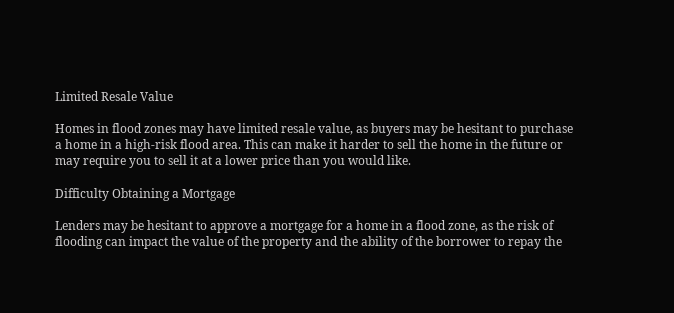Limited Resale Value

Homes in flood zones may have limited resale value, as buyers may be hesitant to purchase a home in a high-risk flood area. This can make it harder to sell the home in the future or may require you to sell it at a lower price than you would like.

Difficulty Obtaining a Mortgage

Lenders may be hesitant to approve a mortgage for a home in a flood zone, as the risk of flooding can impact the value of the property and the ability of the borrower to repay the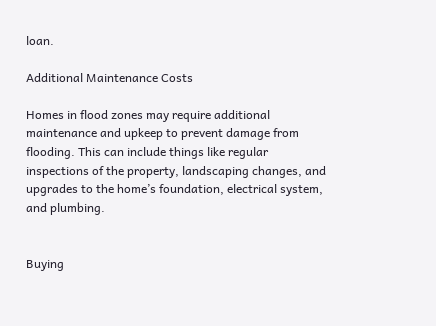loan.

Additional Maintenance Costs

Homes in flood zones may require additional maintenance and upkeep to prevent damage from flooding. This can include things like regular inspections of the property, landscaping changes, and upgrades to the home’s foundation, electrical system, and plumbing.


Buying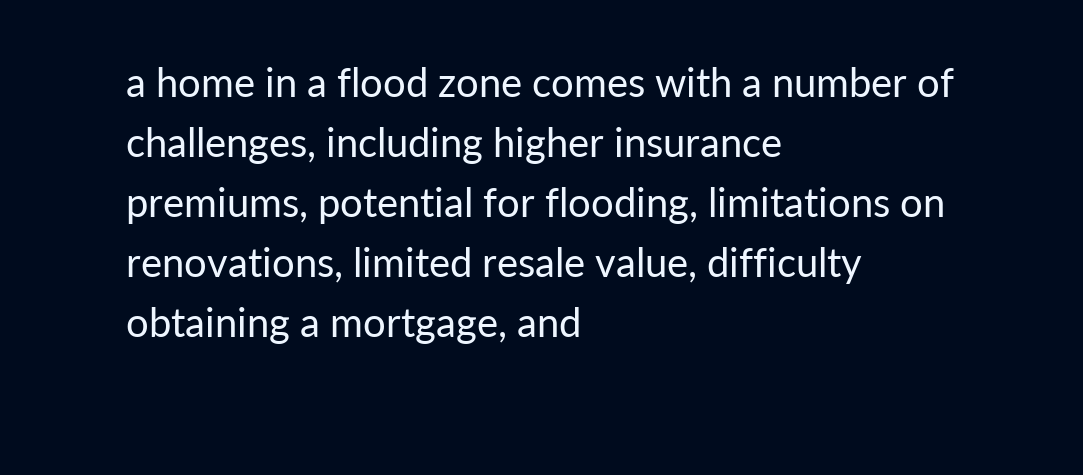a home in a flood zone comes with a number of challenges, including higher insurance premiums, potential for flooding, limitations on renovations, limited resale value, difficulty obtaining a mortgage, and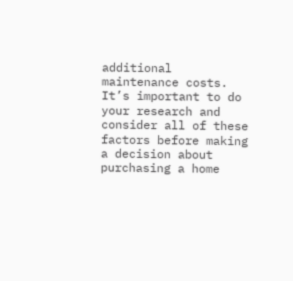additional maintenance costs. It’s important to do your research and consider all of these factors before making a decision about purchasing a home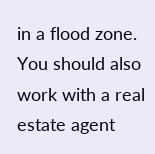in a flood zone. You should also work with a real estate agent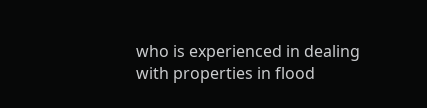who is experienced in dealing with properties in flood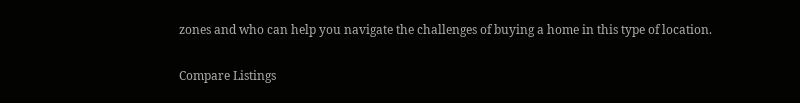zones and who can help you navigate the challenges of buying a home in this type of location.

Compare Listings